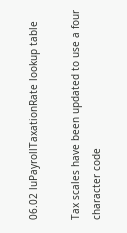06.02 luPayrollTaxationRate lookup table

Tax scales have been updated to use a four character code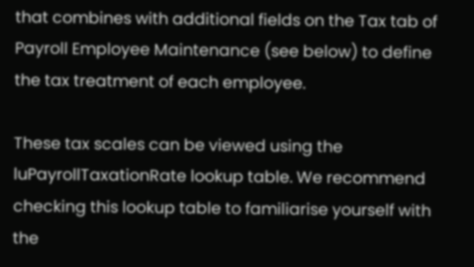that combines with additional fields on the Tax tab of Payroll Employee Maintenance (see below) to define the tax treatment of each employee.

These tax scales can be viewed using the luPayrollTaxationRate lookup table. We recommend checking this lookup table to familiarise yourself with the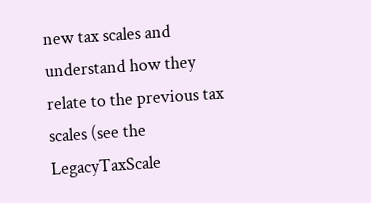new tax scales and understand how they relate to the previous tax scales (see the LegacyTaxScale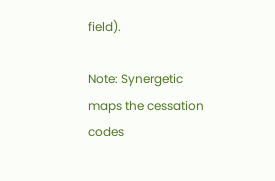field).

Note: Synergetic maps the cessation codes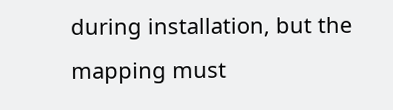during installation, but the mapping must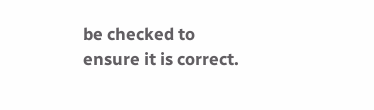be checked to ensure it is correct.